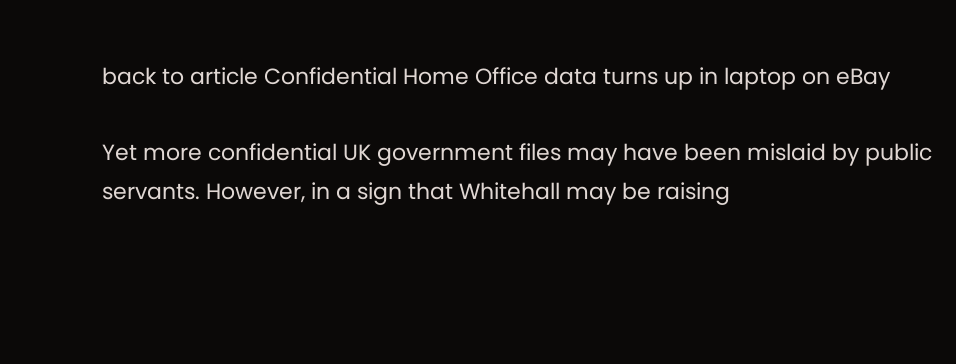back to article Confidential Home Office data turns up in laptop on eBay

Yet more confidential UK government files may have been mislaid by public servants. However, in a sign that Whitehall may be raising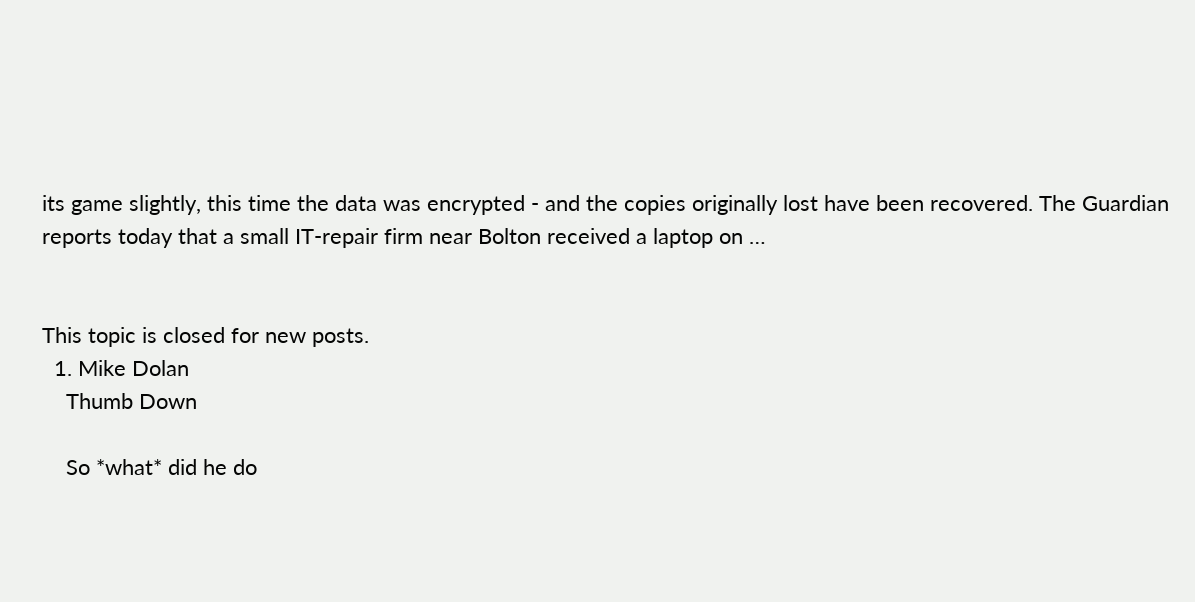its game slightly, this time the data was encrypted - and the copies originally lost have been recovered. The Guardian reports today that a small IT-repair firm near Bolton received a laptop on …


This topic is closed for new posts.
  1. Mike Dolan
    Thumb Down

    So *what* did he do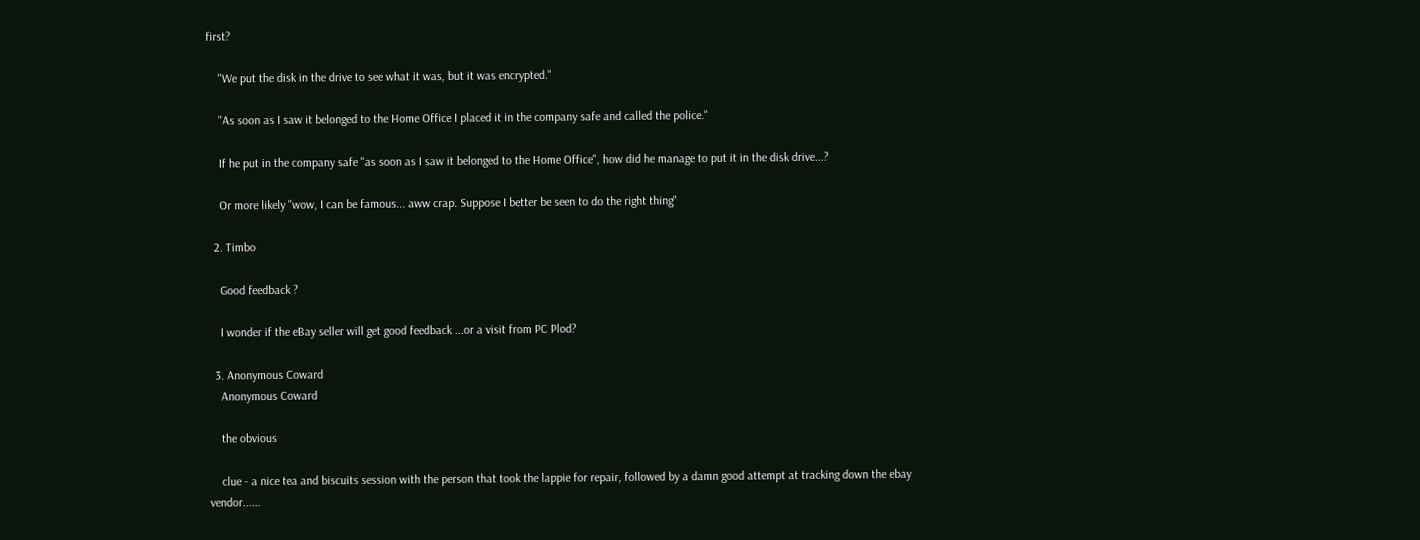first?

    "We put the disk in the drive to see what it was, but it was encrypted."

    "As soon as I saw it belonged to the Home Office I placed it in the company safe and called the police."

    If he put in the company safe "as soon as I saw it belonged to the Home Office", how did he manage to put it in the disk drive...?

    Or more likely "wow, I can be famous... aww crap. Suppose I better be seen to do the right thing"

  2. Timbo

    Good feedback ?

    I wonder if the eBay seller will get good feedback ...or a visit from PC Plod?

  3. Anonymous Coward
    Anonymous Coward

    the obvious

    clue - a nice tea and biscuits session with the person that took the lappie for repair, followed by a damn good attempt at tracking down the ebay vendor......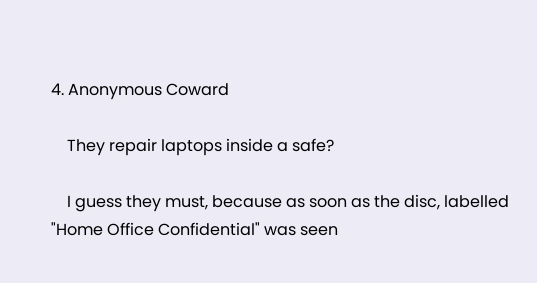4. Anonymous Coward

    They repair laptops inside a safe?

    I guess they must, because as soon as the disc, labelled "Home Office Confidential" was seen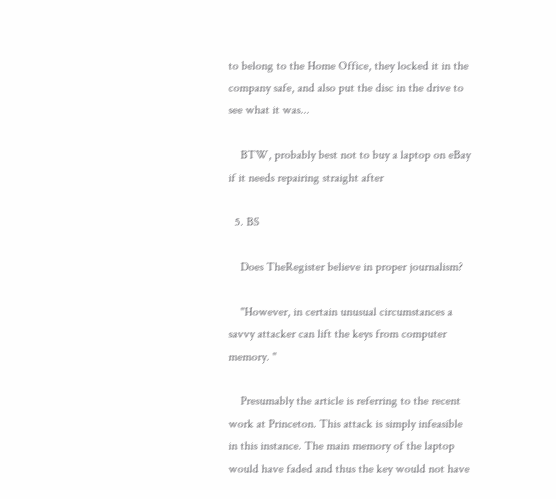to belong to the Home Office, they locked it in the company safe, and also put the disc in the drive to see what it was...

    BTW, probably best not to buy a laptop on eBay if it needs repairing straight after

  5. BS

    Does TheRegister believe in proper journalism?

    "However, in certain unusual circumstances a savvy attacker can lift the keys from computer memory. "

    Presumably the article is referring to the recent work at Princeton. This attack is simply infeasible in this instance. The main memory of the laptop would have faded and thus the key would not have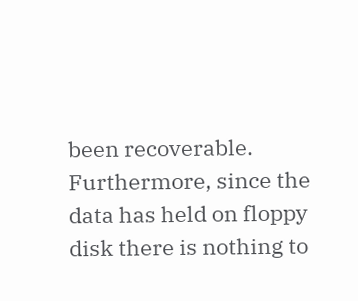been recoverable. Furthermore, since the data has held on floppy disk there is nothing to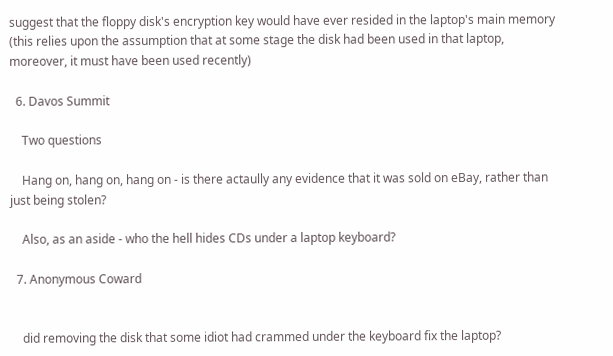suggest that the floppy disk's encryption key would have ever resided in the laptop's main memory (this relies upon the assumption that at some stage the disk had been used in that laptop, moreover, it must have been used recently)

  6. Davos Summit

    Two questions

    Hang on, hang on, hang on - is there actaully any evidence that it was sold on eBay, rather than just being stolen?

    Also, as an aside - who the hell hides CDs under a laptop keyboard?

  7. Anonymous Coward


    did removing the disk that some idiot had crammed under the keyboard fix the laptop?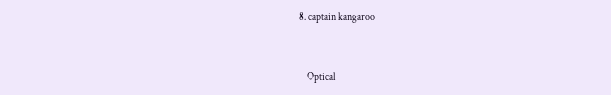8. captain kangaroo


    Optical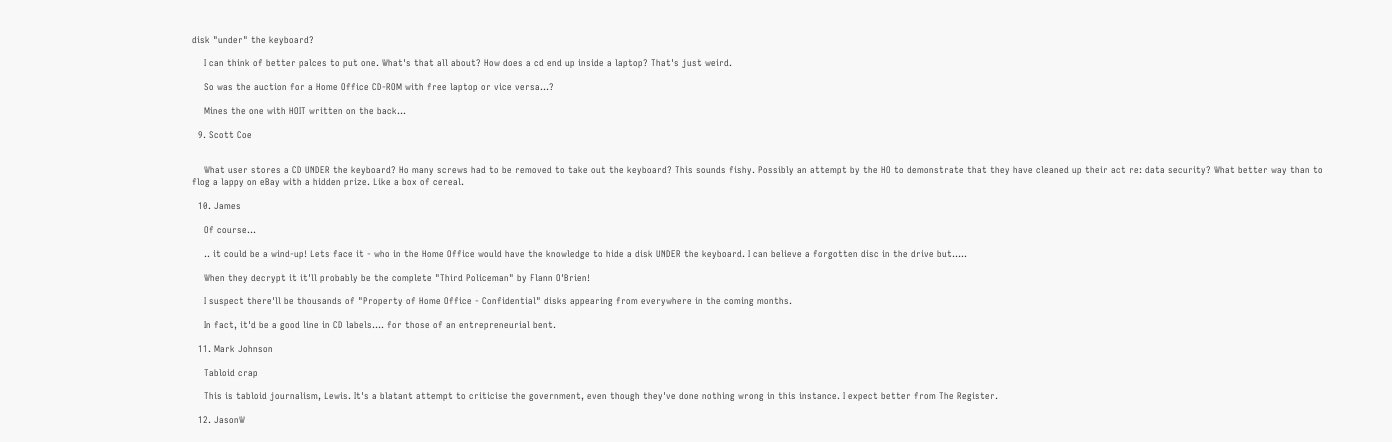disk "under" the keyboard?

    I can think of better palces to put one. What's that all about? How does a cd end up inside a laptop? That's just weird.

    So was the auction for a Home Office CD-ROM with free laptop or vice versa...?

    Mines the one with HOIT written on the back...

  9. Scott Coe


    What user stores a CD UNDER the keyboard? Ho many screws had to be removed to take out the keyboard? This sounds fishy. Possibly an attempt by the HO to demonstrate that they have cleaned up their act re: data security? What better way than to flog a lappy on eBay with a hidden prize. Like a box of cereal.

  10. James

    Of course...

    .. it could be a wind-up! Lets face it - who in the Home Office would have the knowledge to hide a disk UNDER the keyboard. I can believe a forgotten disc in the drive but.....

    When they decrypt it it'll probably be the complete "Third Policeman" by Flann O'Brien!

    I suspect there'll be thousands of "Property of Home Office - Confidential" disks appearing from everywhere in the coming months.

    In fact, it'd be a good line in CD labels.... for those of an entrepreneurial bent.

  11. Mark Johnson

    Tabloid crap

    This is tabloid journalism, Lewis. It's a blatant attempt to criticise the government, even though they've done nothing wrong in this instance. I expect better from The Register.

  12. JasonW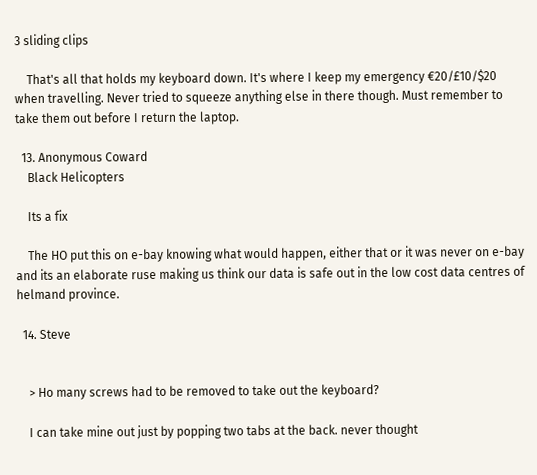3 sliding clips

    That's all that holds my keyboard down. It's where I keep my emergency €20/£10/$20 when travelling. Never tried to squeeze anything else in there though. Must remember to take them out before I return the laptop.

  13. Anonymous Coward
    Black Helicopters

    Its a fix

    The HO put this on e-bay knowing what would happen, either that or it was never on e-bay and its an elaborate ruse making us think our data is safe out in the low cost data centres of helmand province.

  14. Steve


    > Ho many screws had to be removed to take out the keyboard?

    I can take mine out just by popping two tabs at the back. never thought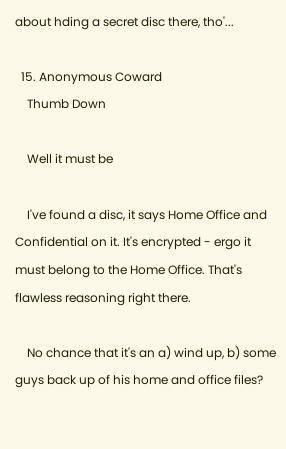about hding a secret disc there, tho'...

  15. Anonymous Coward
    Thumb Down

    Well it must be

    I've found a disc, it says Home Office and Confidential on it. It's encrypted - ergo it must belong to the Home Office. That's flawless reasoning right there.

    No chance that it's an a) wind up, b) some guys back up of his home and office files?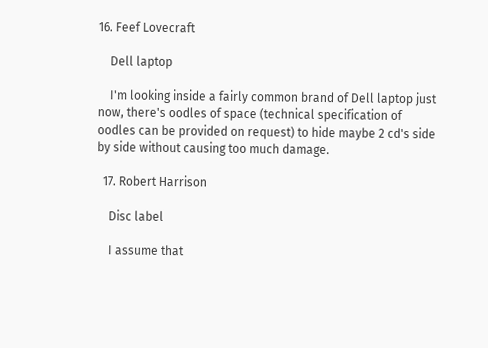16. Feef Lovecraft

    Dell laptop

    I'm looking inside a fairly common brand of Dell laptop just now, there's oodles of space (technical specification of oodles can be provided on request) to hide maybe 2 cd's side by side without causing too much damage.

  17. Robert Harrison

    Disc label

    I assume that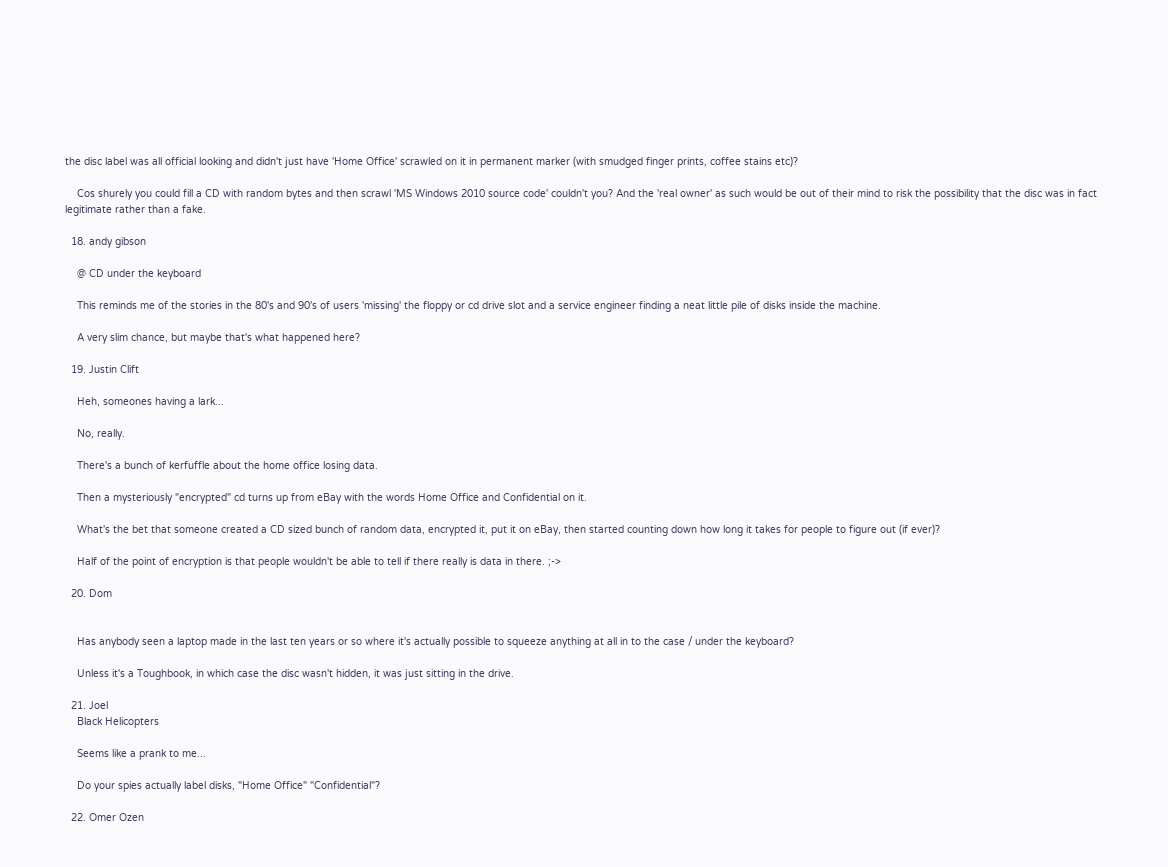the disc label was all official looking and didn't just have 'Home Office' scrawled on it in permanent marker (with smudged finger prints, coffee stains etc)?

    Cos shurely you could fill a CD with random bytes and then scrawl 'MS Windows 2010 source code' couldn't you? And the 'real owner' as such would be out of their mind to risk the possibility that the disc was in fact legitimate rather than a fake.

  18. andy gibson

    @ CD under the keyboard

    This reminds me of the stories in the 80's and 90's of users 'missing' the floppy or cd drive slot and a service engineer finding a neat little pile of disks inside the machine.

    A very slim chance, but maybe that's what happened here?

  19. Justin Clift

    Heh, someones having a lark...

    No, really.

    There's a bunch of kerfuffle about the home office losing data.

    Then a mysteriously "encrypted" cd turns up from eBay with the words Home Office and Confidential on it.

    What's the bet that someone created a CD sized bunch of random data, encrypted it, put it on eBay, then started counting down how long it takes for people to figure out (if ever)?

    Half of the point of encryption is that people wouldn't be able to tell if there really is data in there. ;->

  20. Dom


    Has anybody seen a laptop made in the last ten years or so where it's actually possible to squeeze anything at all in to the case / under the keyboard?

    Unless it's a Toughbook, in which case the disc wasn't hidden, it was just sitting in the drive.

  21. Joel
    Black Helicopters

    Seems like a prank to me...

    Do your spies actually label disks, "Home Office" "Confidential"?

  22. Omer Ozen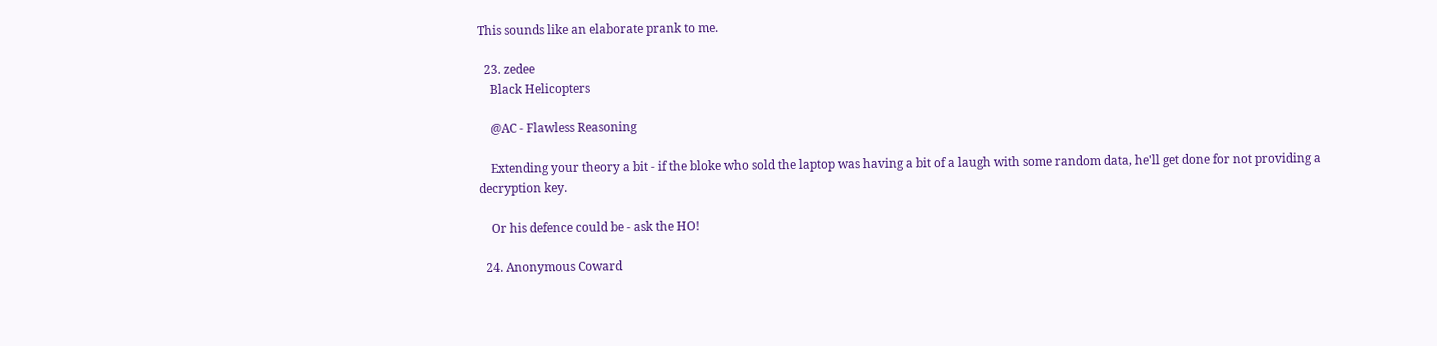This sounds like an elaborate prank to me.

  23. zedee
    Black Helicopters

    @AC - Flawless Reasoning

    Extending your theory a bit - if the bloke who sold the laptop was having a bit of a laugh with some random data, he'll get done for not providing a decryption key.

    Or his defence could be - ask the HO!

  24. Anonymous Coward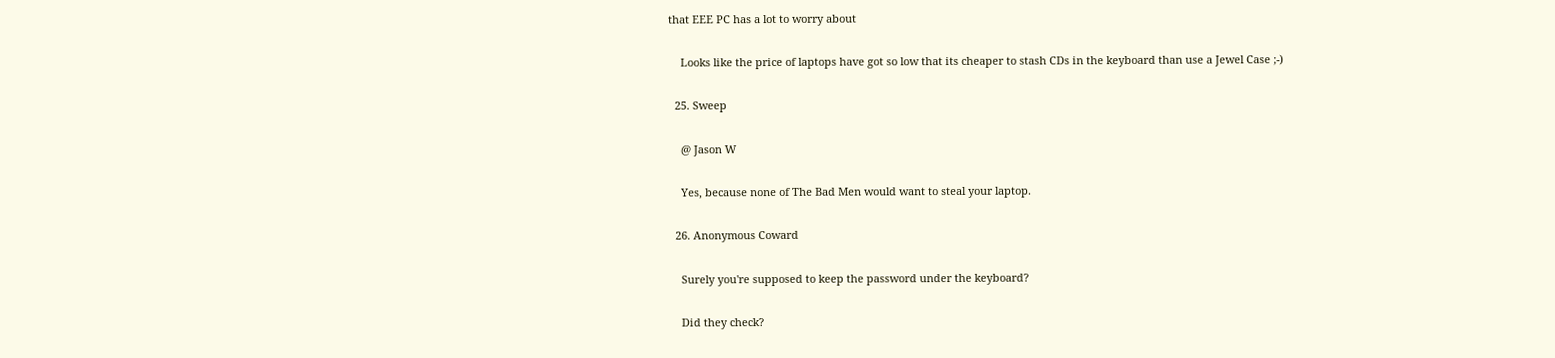that EEE PC has a lot to worry about

    Looks like the price of laptops have got so low that its cheaper to stash CDs in the keyboard than use a Jewel Case ;-)

  25. Sweep

    @ Jason W

    Yes, because none of The Bad Men would want to steal your laptop.

  26. Anonymous Coward

    Surely you're supposed to keep the password under the keyboard?

    Did they check?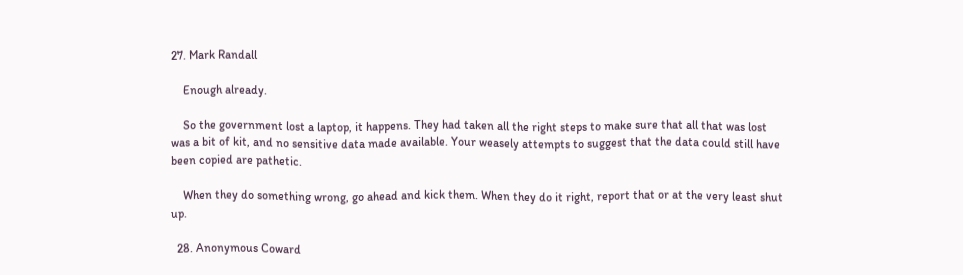27. Mark Randall

    Enough already.

    So the government lost a laptop, it happens. They had taken all the right steps to make sure that all that was lost was a bit of kit, and no sensitive data made available. Your weasely attempts to suggest that the data could still have been copied are pathetic.

    When they do something wrong, go ahead and kick them. When they do it right, report that or at the very least shut up.

  28. Anonymous Coward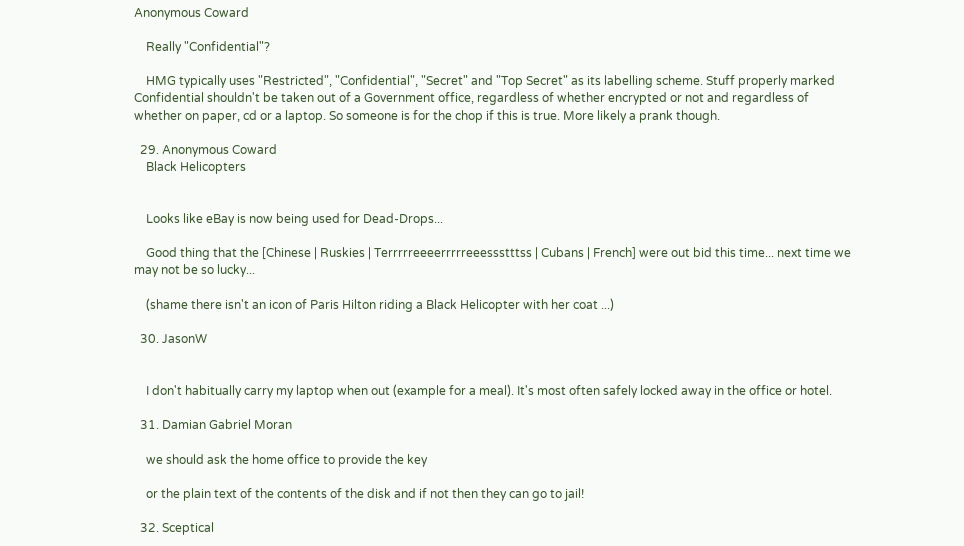Anonymous Coward

    Really "Confidential"?

    HMG typically uses "Restricted", "Confidential", "Secret" and "Top Secret" as its labelling scheme. Stuff properly marked Confidential shouldn't be taken out of a Government office, regardless of whether encrypted or not and regardless of whether on paper, cd or a laptop. So someone is for the chop if this is true. More likely a prank though.

  29. Anonymous Coward
    Black Helicopters


    Looks like eBay is now being used for Dead-Drops...

    Good thing that the [Chinese | Ruskies | Terrrrreeeerrrrreeessstttss | Cubans | French] were out bid this time... next time we may not be so lucky...

    (shame there isn't an icon of Paris Hilton riding a Black Helicopter with her coat ...)

  30. JasonW


    I don't habitually carry my laptop when out (example for a meal). It's most often safely locked away in the office or hotel.

  31. Damian Gabriel Moran

    we should ask the home office to provide the key

    or the plain text of the contents of the disk and if not then they can go to jail!

  32. Sceptical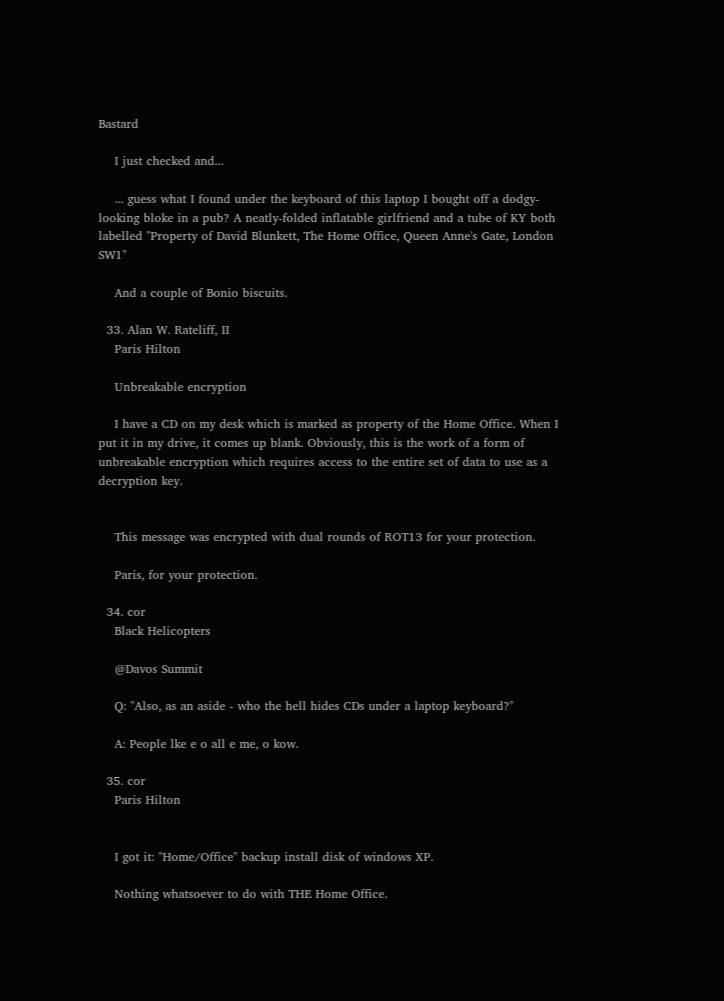Bastard

    I just checked and...

    ... guess what I found under the keyboard of this laptop I bought off a dodgy-looking bloke in a pub? A neatly-folded inflatable girlfriend and a tube of KY both labelled "Property of David Blunkett, The Home Office, Queen Anne's Gate, London SW1"

    And a couple of Bonio biscuits.

  33. Alan W. Rateliff, II
    Paris Hilton

    Unbreakable encryption

    I have a CD on my desk which is marked as property of the Home Office. When I put it in my drive, it comes up blank. Obviously, this is the work of a form of unbreakable encryption which requires access to the entire set of data to use as a decryption key.


    This message was encrypted with dual rounds of ROT13 for your protection.

    Paris, for your protection.

  34. cor
    Black Helicopters

    @Davos Summit

    Q: "Also, as an aside - who the hell hides CDs under a laptop keyboard?"

    A: People lke e o all e me, o kow.

  35. cor
    Paris Hilton


    I got it: "Home/Office" backup install disk of windows XP.

    Nothing whatsoever to do with THE Home Office.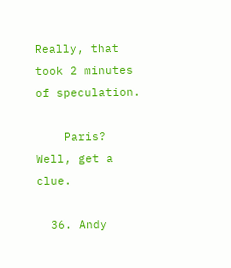Really, that took 2 minutes of speculation.

    Paris? Well, get a clue.

  36. Andy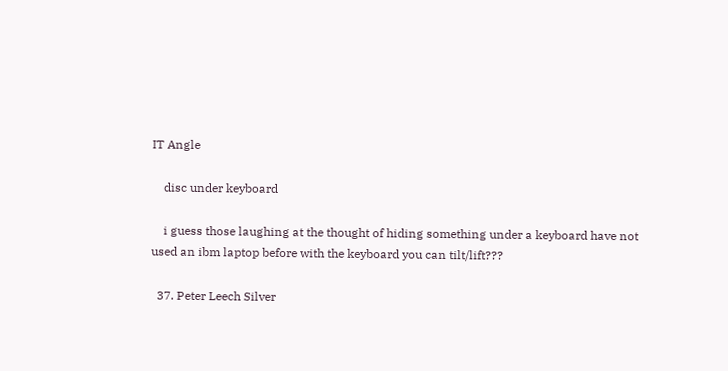IT Angle

    disc under keyboard

    i guess those laughing at the thought of hiding something under a keyboard have not used an ibm laptop before with the keyboard you can tilt/lift???

  37. Peter Leech Silver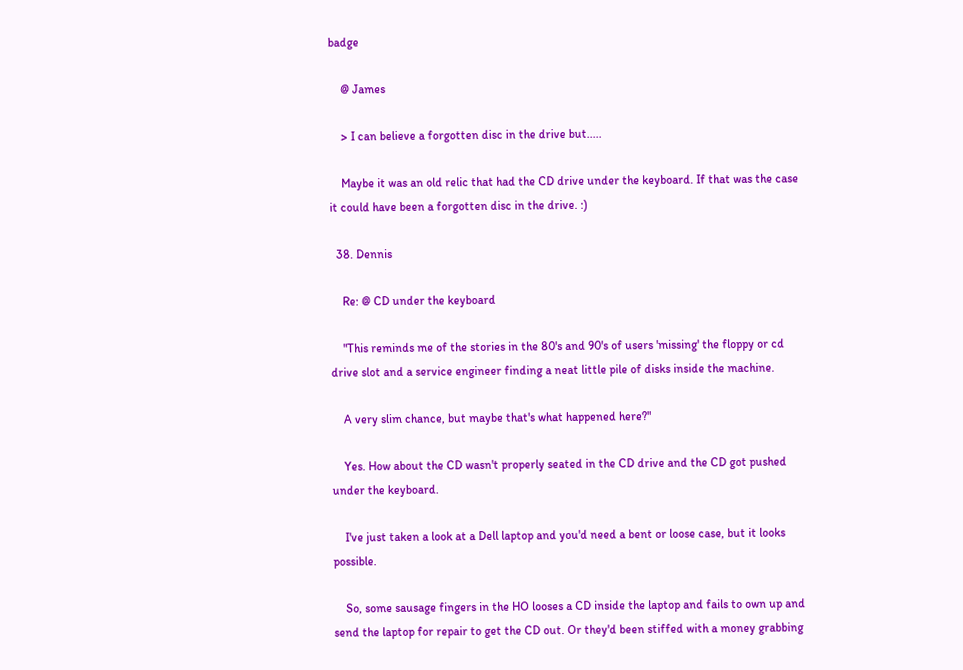badge

    @ James

    > I can believe a forgotten disc in the drive but.....

    Maybe it was an old relic that had the CD drive under the keyboard. If that was the case it could have been a forgotten disc in the drive. :)

  38. Dennis

    Re: @ CD under the keyboard

    "This reminds me of the stories in the 80's and 90's of users 'missing' the floppy or cd drive slot and a service engineer finding a neat little pile of disks inside the machine.

    A very slim chance, but maybe that's what happened here?"

    Yes. How about the CD wasn't properly seated in the CD drive and the CD got pushed under the keyboard.

    I've just taken a look at a Dell laptop and you'd need a bent or loose case, but it looks possible.

    So, some sausage fingers in the HO looses a CD inside the laptop and fails to own up and send the laptop for repair to get the CD out. Or they'd been stiffed with a money grabbing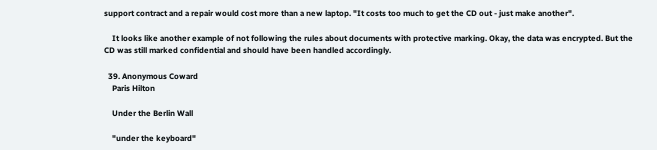support contract and a repair would cost more than a new laptop. "It costs too much to get the CD out - just make another".

    It looks like another example of not following the rules about documents with protective marking. Okay, the data was encrypted. But the CD was still marked confidential and should have been handled accordingly.

  39. Anonymous Coward
    Paris Hilton

    Under the Berlin Wall

    "under the keyboard"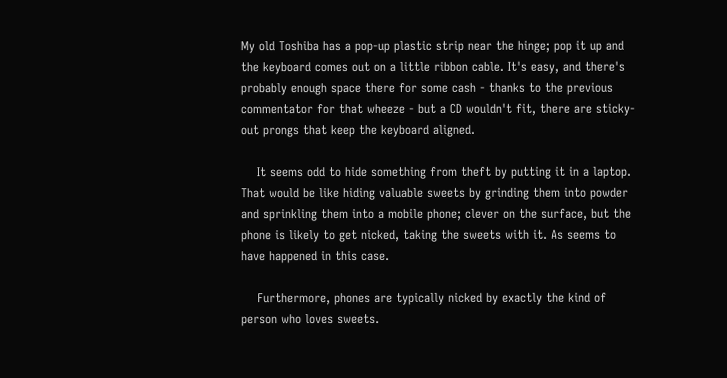My old Toshiba has a pop-up plastic strip near the hinge; pop it up and the keyboard comes out on a little ribbon cable. It's easy, and there's probably enough space there for some cash - thanks to the previous commentator for that wheeze - but a CD wouldn't fit, there are sticky-out prongs that keep the keyboard aligned.

    It seems odd to hide something from theft by putting it in a laptop. That would be like hiding valuable sweets by grinding them into powder and sprinkling them into a mobile phone; clever on the surface, but the phone is likely to get nicked, taking the sweets with it. As seems to have happened in this case.

    Furthermore, phones are typically nicked by exactly the kind of person who loves sweets.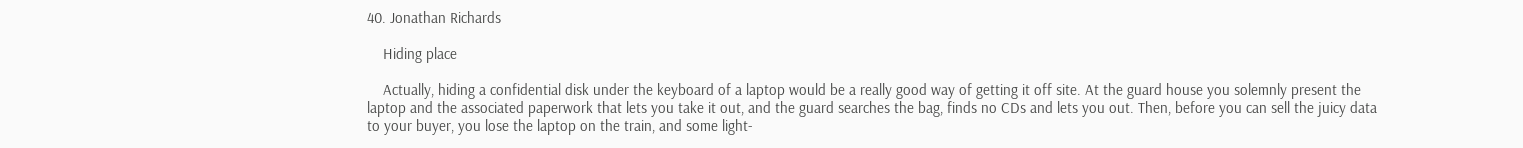40. Jonathan Richards

    Hiding place

    Actually, hiding a confidential disk under the keyboard of a laptop would be a really good way of getting it off site. At the guard house you solemnly present the laptop and the associated paperwork that lets you take it out, and the guard searches the bag, finds no CDs and lets you out. Then, before you can sell the juicy data to your buyer, you lose the laptop on the train, and some light-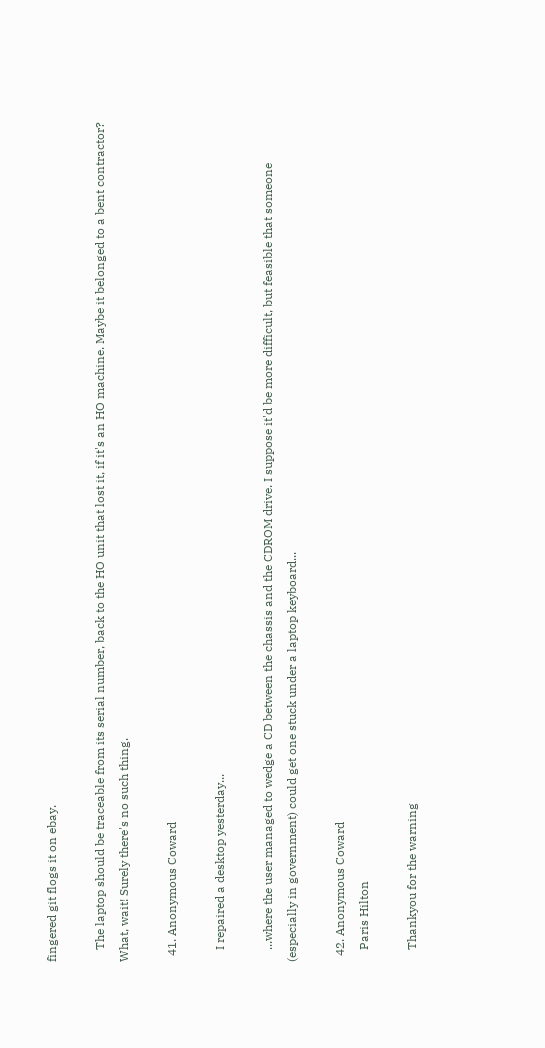fingered git flogs it on ebay.

    The laptop should be traceable from its serial number, back to the HO unit that lost it, if it's an HO machine. Maybe it belonged to a bent contractor? What, wait! Surely there's no such thing.

  41. Anonymous Coward

    I repaired a desktop yesterday...

    ...where the user managed to wedge a CD between the chassis and the CDROM drive. I suppose it'd be more difficult, but feasible that someone (especially in government) could get one stuck under a laptop keyboard...

  42. Anonymous Coward
    Paris Hilton

    Thankyou for the warning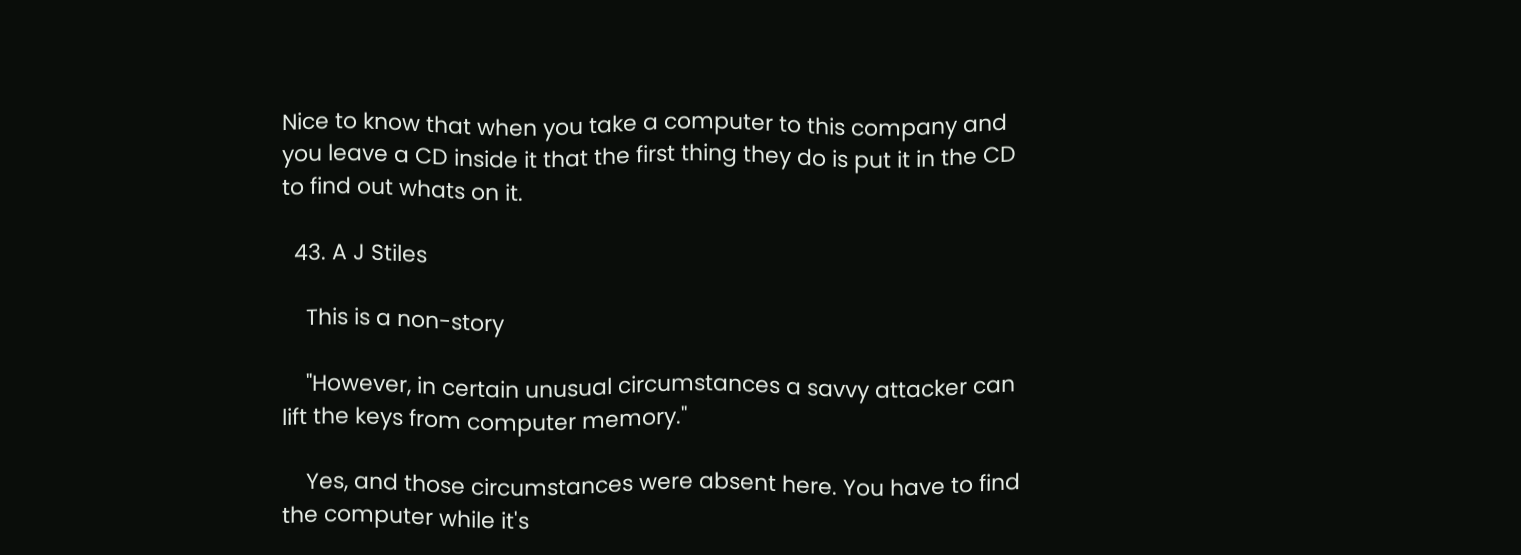Nice to know that when you take a computer to this company and you leave a CD inside it that the first thing they do is put it in the CD to find out whats on it.

  43. A J Stiles

    This is a non-story

    "However, in certain unusual circumstances a savvy attacker can lift the keys from computer memory."

    Yes, and those circumstances were absent here. You have to find the computer while it's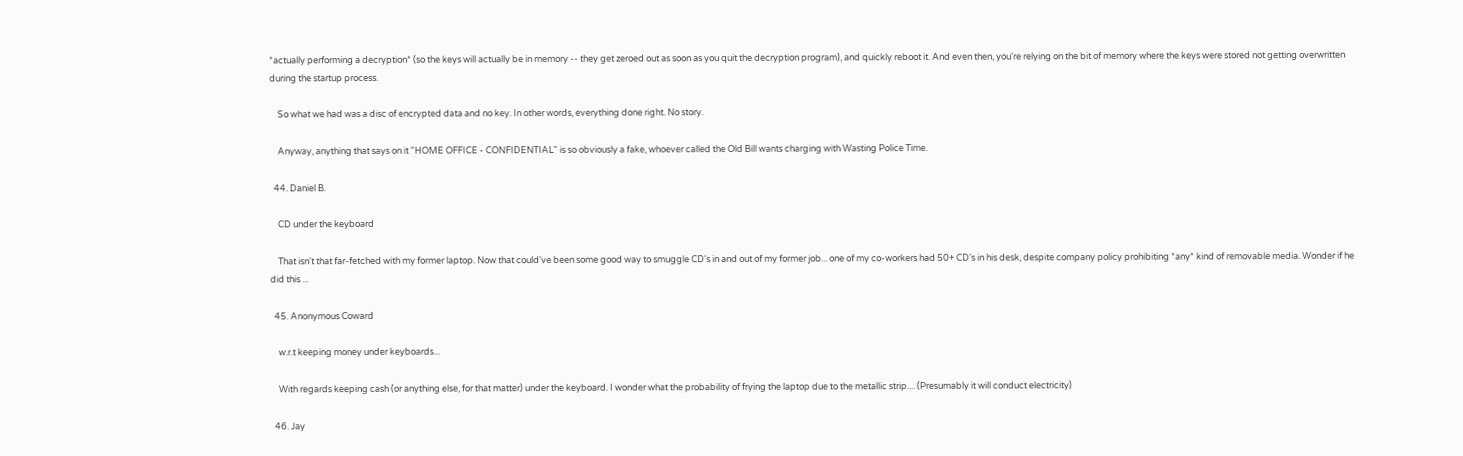*actually performing a decryption* (so the keys will actually be in memory -- they get zeroed out as soon as you quit the decryption program), and quickly reboot it. And even then, you're relying on the bit of memory where the keys were stored not getting overwritten during the startup process.

    So what we had was a disc of encrypted data and no key. In other words, everything done right. No story.

    Anyway, anything that says on it "HOME OFFICE - CONFIDENTIAL" is so obviously a fake, whoever called the Old Bill wants charging with Wasting Police Time.

  44. Daniel B.

    CD under the keyboard

    That isn't that far-fetched with my former laptop. Now that could've been some good way to smuggle CD's in and out of my former job... one of my co-workers had 50+ CD's in his desk, despite company policy prohibiting *any* kind of removable media. Wonder if he did this ...

  45. Anonymous Coward

    w.r.t keeping money under keyboards...

    With regards keeping cash (or anything else, for that matter) under the keyboard. I wonder what the probability of frying the laptop due to the metallic strip.... (Presumably it will conduct electricity)

  46. Jay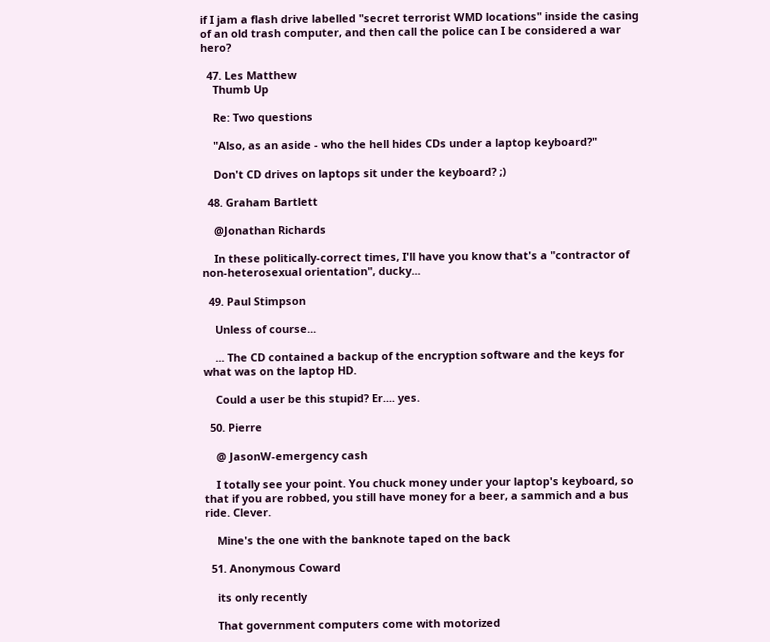if I jam a flash drive labelled "secret terrorist WMD locations" inside the casing of an old trash computer, and then call the police can I be considered a war hero?

  47. Les Matthew
    Thumb Up

    Re: Two questions

    "Also, as an aside - who the hell hides CDs under a laptop keyboard?"

    Don't CD drives on laptops sit under the keyboard? ;)

  48. Graham Bartlett

    @Jonathan Richards

    In these politically-correct times, I'll have you know that's a "contractor of non-heterosexual orientation", ducky...

  49. Paul Stimpson

    Unless of course...

    ... The CD contained a backup of the encryption software and the keys for what was on the laptop HD.

    Could a user be this stupid? Er.... yes.

  50. Pierre

    @ JasonW-emergency cash

    I totally see your point. You chuck money under your laptop's keyboard, so that if you are robbed, you still have money for a beer, a sammich and a bus ride. Clever.

    Mine's the one with the banknote taped on the back

  51. Anonymous Coward

    its only recently

    That government computers come with motorized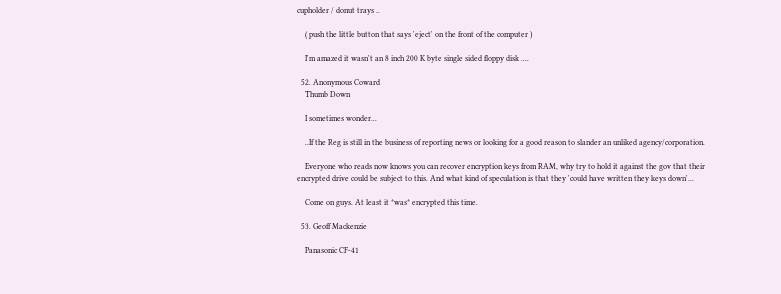cupholder / donut trays ..

    ( push the little button that says 'eject' on the front of the computer )

    I'm amazed it wasn't an 8 inch 200 K byte single sided floppy disk ....

  52. Anonymous Coward
    Thumb Down

    I sometimes wonder...

    ..If the Reg is still in the business of reporting news or looking for a good reason to slander an unliked agency/corporation.

    Everyone who reads now knows you can recover encryption keys from RAM, why try to hold it against the gov that their encrypted drive could be subject to this. And what kind of speculation is that they 'could have written they keys down'...

    Come on guys. At least it *was* encrypted this time.

  53. Geoff Mackenzie

    Panasonic CF-41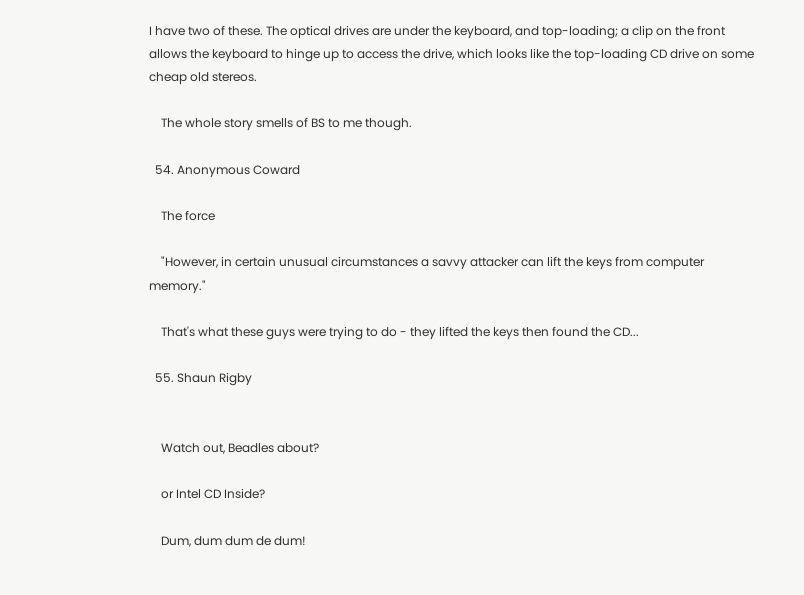I have two of these. The optical drives are under the keyboard, and top-loading; a clip on the front allows the keyboard to hinge up to access the drive, which looks like the top-loading CD drive on some cheap old stereos.

    The whole story smells of BS to me though.

  54. Anonymous Coward

    The force

    "However, in certain unusual circumstances a savvy attacker can lift the keys from computer memory."

    That's what these guys were trying to do - they lifted the keys then found the CD...

  55. Shaun Rigby


    Watch out, Beadles about?

    or Intel CD Inside?

    Dum, dum dum de dum!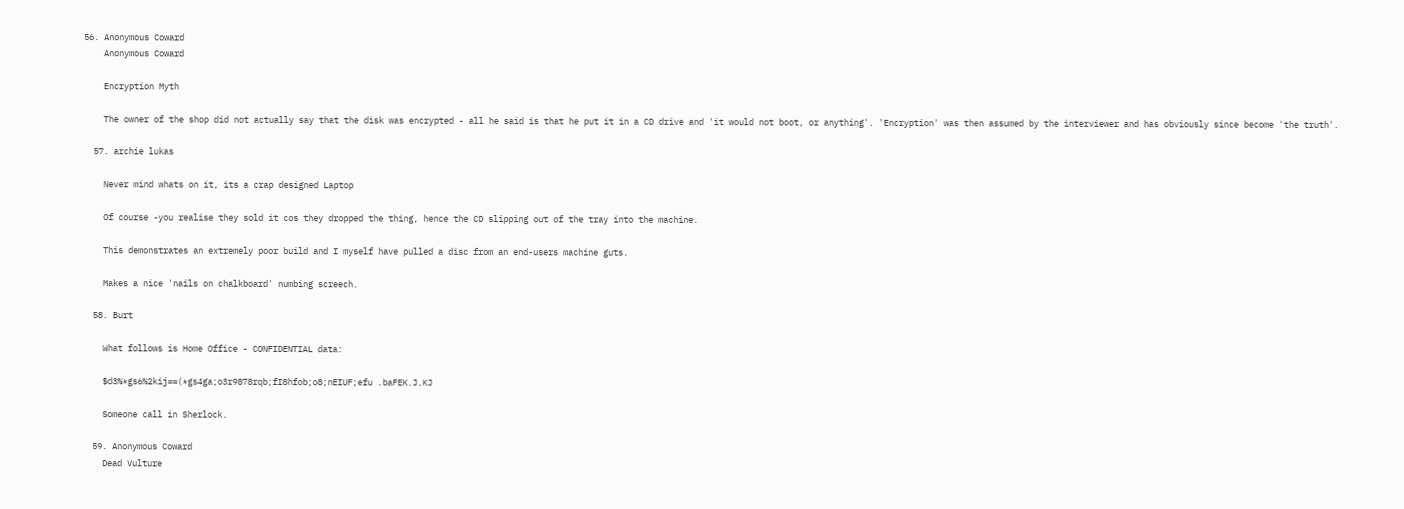56. Anonymous Coward
    Anonymous Coward

    Encryption Myth

    The owner of the shop did not actually say that the disk was encrypted - all he said is that he put it in a CD drive and 'it would not boot, or anything'. 'Encryption' was then assumed by the interviewer and has obviously since become 'the truth'.

  57. archie lukas

    Never mind whats on it, its a crap designed Laptop

    Of course -you realise they sold it cos they dropped the thing, hence the CD slipping out of the tray into the machine.

    This demonstrates an extremely poor build and I myself have pulled a disc from an end-users machine guts.

    Makes a nice 'nails on chalkboard' numbing screech.

  58. Burt

    What follows is Home Office - CONFIDENTIAL data:

    $d3%*gs6%2kij==(*gs4ga;o3r9878rqb;fI8hfob;o8;nEIUF;efu .baFEK.J.KJ

    Someone call in Sherlock.

  59. Anonymous Coward
    Dead Vulture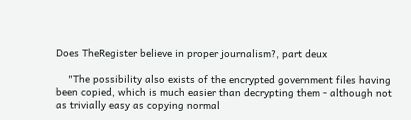Does TheRegister believe in proper journalism?, part deux

    "The possibility also exists of the encrypted government files having been copied, which is much easier than decrypting them - although not as trivially easy as copying normal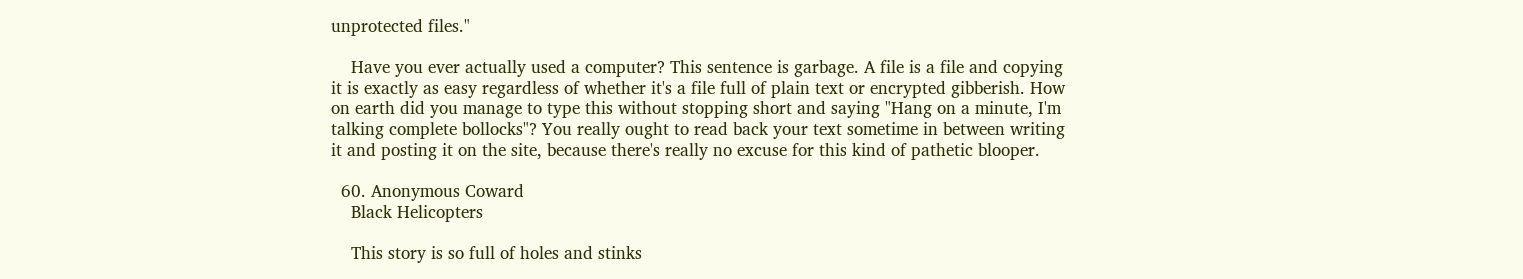unprotected files."

    Have you ever actually used a computer? This sentence is garbage. A file is a file and copying it is exactly as easy regardless of whether it's a file full of plain text or encrypted gibberish. How on earth did you manage to type this without stopping short and saying "Hang on a minute, I'm talking complete bollocks"? You really ought to read back your text sometime in between writing it and posting it on the site, because there's really no excuse for this kind of pathetic blooper.

  60. Anonymous Coward
    Black Helicopters

    This story is so full of holes and stinks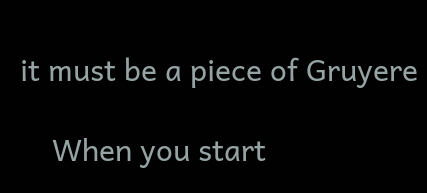it must be a piece of Gruyere

    When you start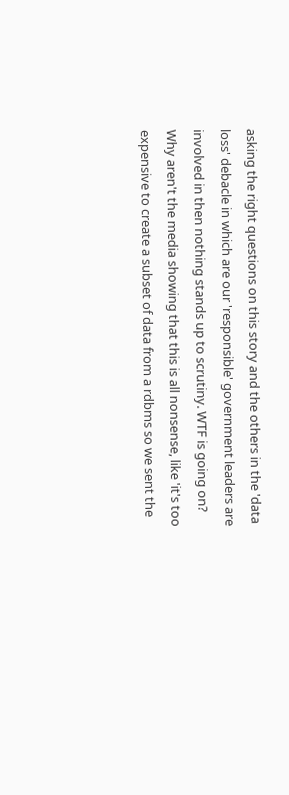asking the right questions on this story and the others in the 'data loss' debacle in which are our 'responsible' government leaders are involved in then nothing stands up to scrutiny. WTF is going on? Why aren't the media showing that this is all nonsense, like 'it's too expensive to create a subset of data from a rdbms so we sent the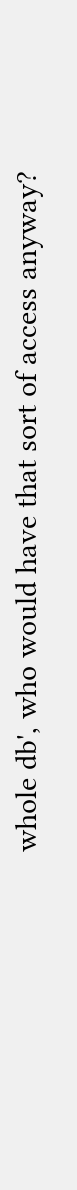whole db', who would have that sort of access anyway?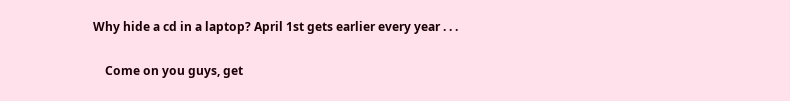Why hide a cd in a laptop? April 1st gets earlier every year . . .

    Come on you guys, get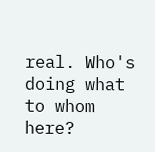real. Who's doing what to whom here?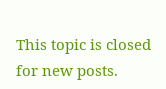This topic is closed for new posts.